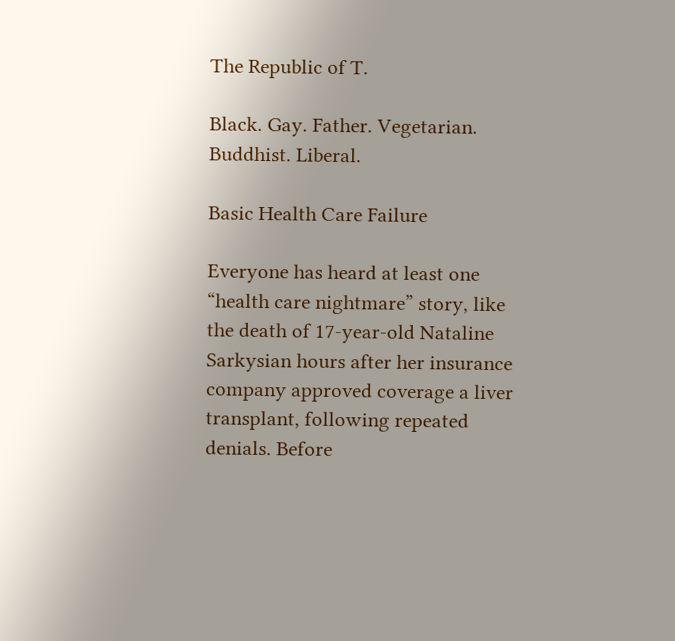The Republic of T.

Black. Gay. Father. Vegetarian. Buddhist. Liberal.

Basic Health Care Failure

Everyone has heard at least one “health care nightmare” story, like the death of 17-year-old Nataline Sarkysian hours after her insurance company approved coverage a liver transplant, following repeated denials. Before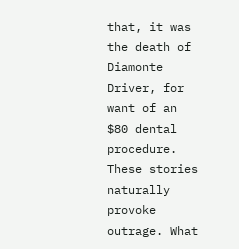that, it was the death of Diamonte Driver, for want of an $80 dental procedure. These stories naturally provoke outrage. What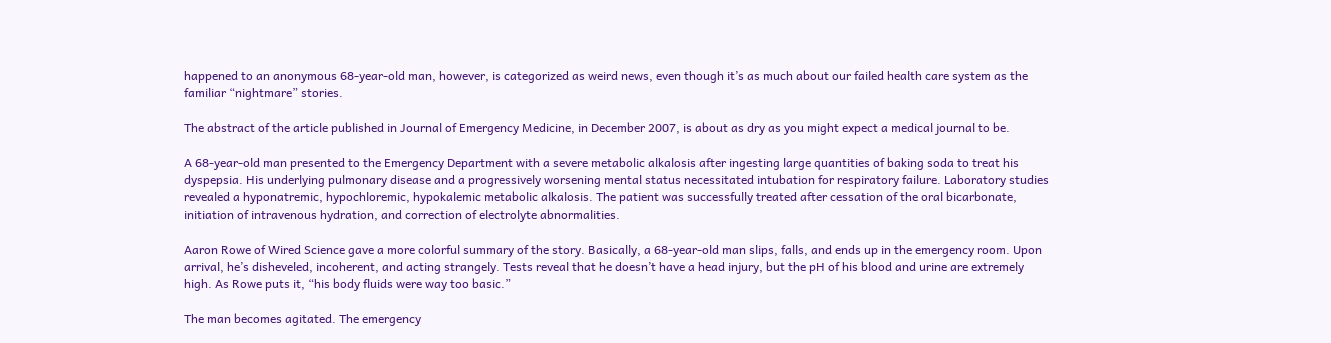happened to an anonymous 68-year-old man, however, is categorized as weird news, even though it’s as much about our failed health care system as the familiar “nightmare” stories.

The abstract of the article published in Journal of Emergency Medicine, in December 2007, is about as dry as you might expect a medical journal to be.

A 68-year-old man presented to the Emergency Department with a severe metabolic alkalosis after ingesting large quantities of baking soda to treat his dyspepsia. His underlying pulmonary disease and a progressively worsening mental status necessitated intubation for respiratory failure. Laboratory studies revealed a hyponatremic, hypochloremic, hypokalemic metabolic alkalosis. The patient was successfully treated after cessation of the oral bicarbonate, initiation of intravenous hydration, and correction of electrolyte abnormalities.

Aaron Rowe of Wired Science gave a more colorful summary of the story. Basically, a 68-year-old man slips, falls, and ends up in the emergency room. Upon arrival, he’s disheveled, incoherent, and acting strangely. Tests reveal that he doesn’t have a head injury, but the pH of his blood and urine are extremely high. As Rowe puts it, “his body fluids were way too basic.”

The man becomes agitated. The emergency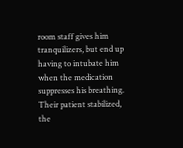room staff gives him tranquilizers, but end up having to intubate him when the medication suppresses his breathing. Their patient stabilized, the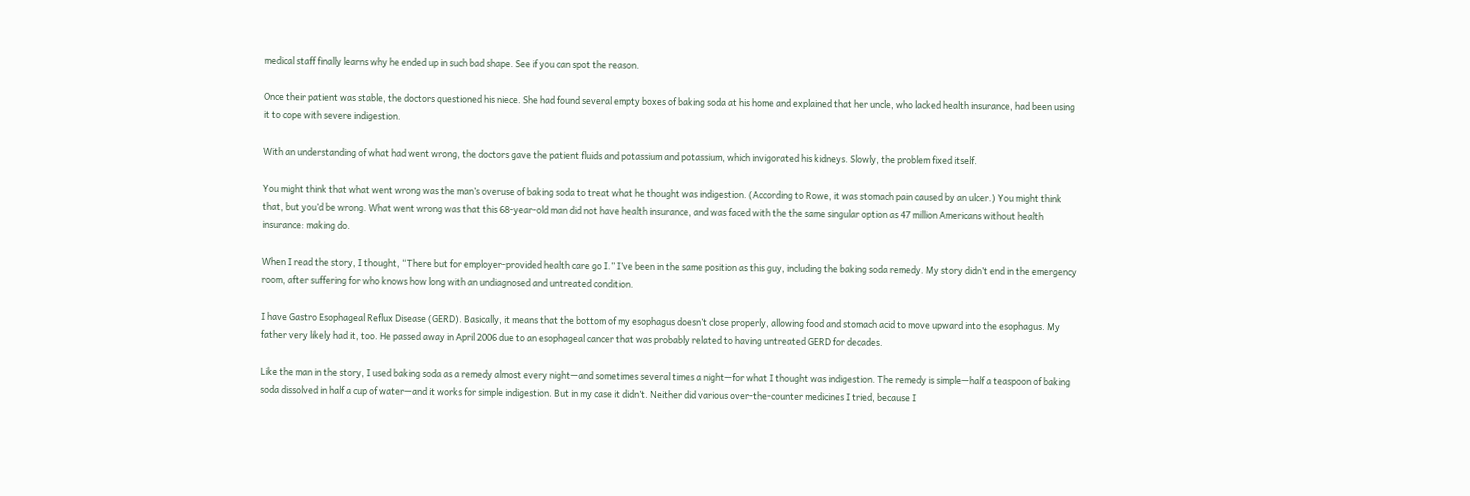medical staff finally learns why he ended up in such bad shape. See if you can spot the reason.

Once their patient was stable, the doctors questioned his niece. She had found several empty boxes of baking soda at his home and explained that her uncle, who lacked health insurance, had been using it to cope with severe indigestion.

With an understanding of what had went wrong, the doctors gave the patient fluids and potassium and potassium, which invigorated his kidneys. Slowly, the problem fixed itself.

You might think that what went wrong was the man’s overuse of baking soda to treat what he thought was indigestion. (According to Rowe, it was stomach pain caused by an ulcer.) You might think that, but you’d be wrong. What went wrong was that this 68-year-old man did not have health insurance, and was faced with the the same singular option as 47 million Americans without health insurance: making do.

When I read the story, I thought, “There but for employer-provided health care go I.” I’ve been in the same position as this guy, including the baking soda remedy. My story didn’t end in the emergency room, after suffering for who knows how long with an undiagnosed and untreated condition.

I have Gastro Esophageal Reflux Disease (GERD). Basically, it means that the bottom of my esophagus doesn’t close properly, allowing food and stomach acid to move upward into the esophagus. My father very likely had it, too. He passed away in April 2006 due to an esophageal cancer that was probably related to having untreated GERD for decades.

Like the man in the story, I used baking soda as a remedy almost every night—and sometimes several times a night—for what I thought was indigestion. The remedy is simple—half a teaspoon of baking soda dissolved in half a cup of water—and it works for simple indigestion. But in my case it didn’t. Neither did various over-the-counter medicines I tried, because I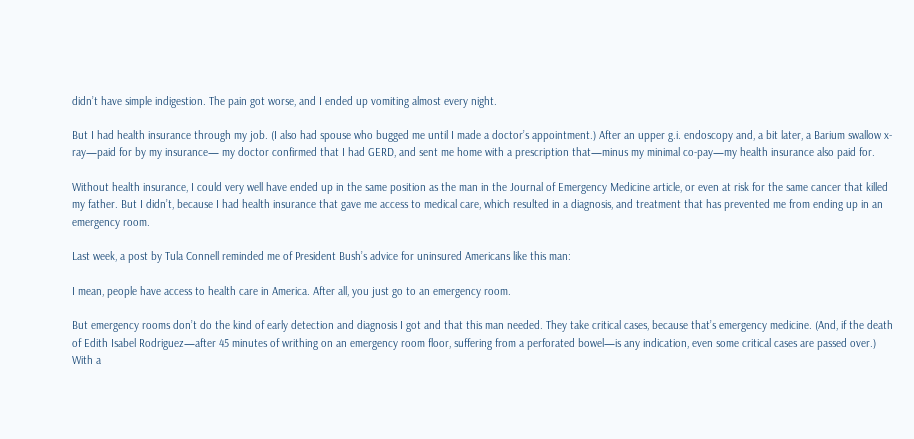didn’t have simple indigestion. The pain got worse, and I ended up vomiting almost every night.

But I had health insurance through my job. (I also had spouse who bugged me until I made a doctor’s appointment.) After an upper g.i. endoscopy and, a bit later, a Barium swallow x-ray—paid for by my insurance— my doctor confirmed that I had GERD, and sent me home with a prescription that—minus my minimal co-pay—my health insurance also paid for.

Without health insurance, I could very well have ended up in the same position as the man in the Journal of Emergency Medicine article, or even at risk for the same cancer that killed my father. But I didn’t, because I had health insurance that gave me access to medical care, which resulted in a diagnosis, and treatment that has prevented me from ending up in an emergency room.

Last week, a post by Tula Connell reminded me of President Bush’s advice for uninsured Americans like this man:

I mean, people have access to health care in America. After all, you just go to an emergency room.

But emergency rooms don’t do the kind of early detection and diagnosis I got and that this man needed. They take critical cases, because that’s emergency medicine. (And, if the death of Edith Isabel Rodriguez—after 45 minutes of writhing on an emergency room floor, suffering from a perforated bowel—is any indication, even some critical cases are passed over.) With a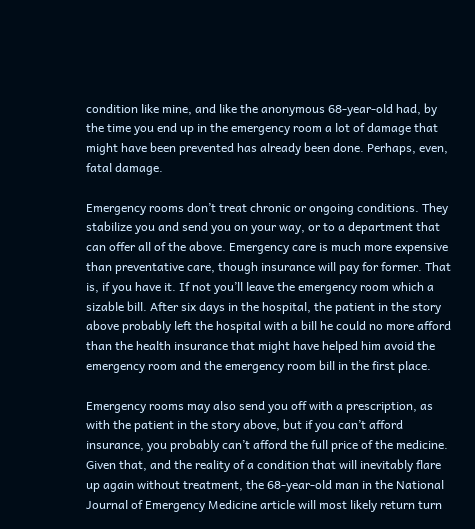condition like mine, and like the anonymous 68-year-old had, by the time you end up in the emergency room a lot of damage that might have been prevented has already been done. Perhaps, even, fatal damage.

Emergency rooms don’t treat chronic or ongoing conditions. They stabilize you and send you on your way, or to a department that can offer all of the above. Emergency care is much more expensive than preventative care, though insurance will pay for former. That is, if you have it. If not you’ll leave the emergency room which a sizable bill. After six days in the hospital, the patient in the story above probably left the hospital with a bill he could no more afford than the health insurance that might have helped him avoid the emergency room and the emergency room bill in the first place.

Emergency rooms may also send you off with a prescription, as with the patient in the story above, but if you can’t afford insurance, you probably can’t afford the full price of the medicine. Given that, and the reality of a condition that will inevitably flare up again without treatment, the 68-year-old man in the National Journal of Emergency Medicine article will most likely return turn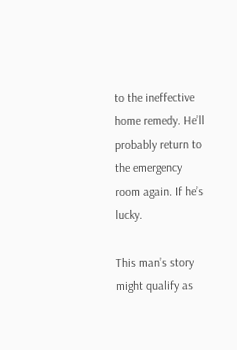to the ineffective home remedy. He’ll probably return to the emergency room again. If he’s lucky.

This man’s story might qualify as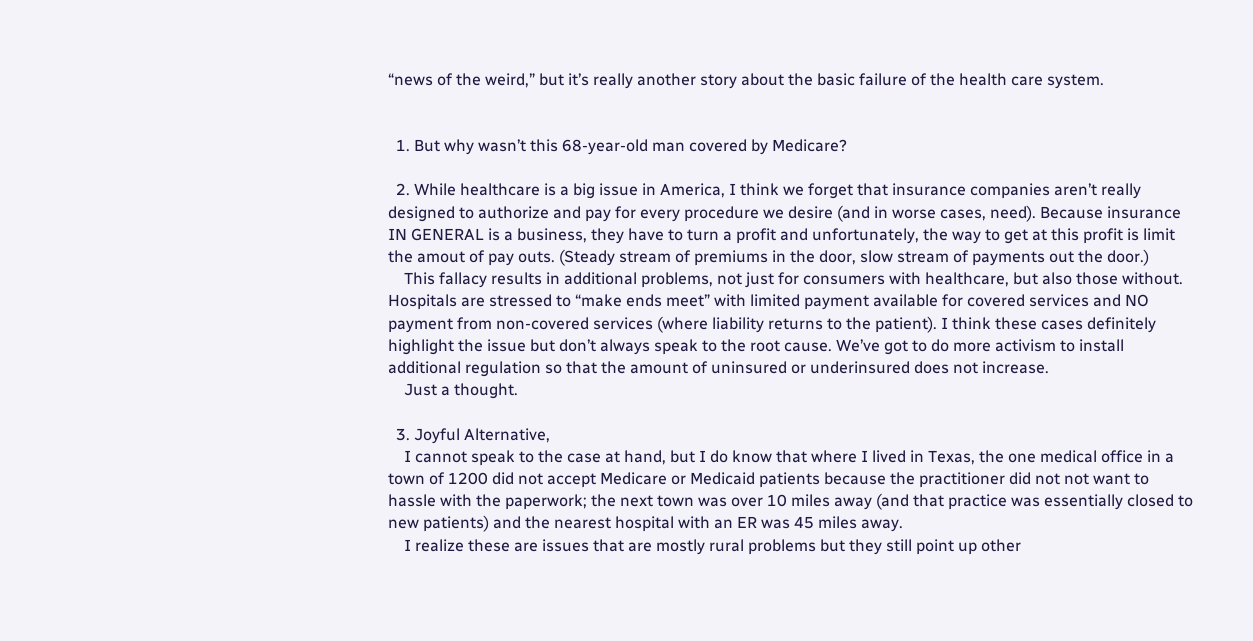“news of the weird,” but it’s really another story about the basic failure of the health care system.


  1. But why wasn’t this 68-year-old man covered by Medicare?

  2. While healthcare is a big issue in America, I think we forget that insurance companies aren’t really designed to authorize and pay for every procedure we desire (and in worse cases, need). Because insurance IN GENERAL is a business, they have to turn a profit and unfortunately, the way to get at this profit is limit the amout of pay outs. (Steady stream of premiums in the door, slow stream of payments out the door.)
    This fallacy results in additional problems, not just for consumers with healthcare, but also those without. Hospitals are stressed to “make ends meet” with limited payment available for covered services and NO payment from non-covered services (where liability returns to the patient). I think these cases definitely highlight the issue but don’t always speak to the root cause. We’ve got to do more activism to install additional regulation so that the amount of uninsured or underinsured does not increase.
    Just a thought.

  3. Joyful Alternative,
    I cannot speak to the case at hand, but I do know that where I lived in Texas, the one medical office in a town of 1200 did not accept Medicare or Medicaid patients because the practitioner did not not want to hassle with the paperwork; the next town was over 10 miles away (and that practice was essentially closed to new patients) and the nearest hospital with an ER was 45 miles away.
    I realize these are issues that are mostly rural problems but they still point up other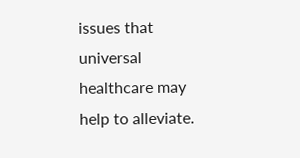issues that universal healthcare may help to alleviate.